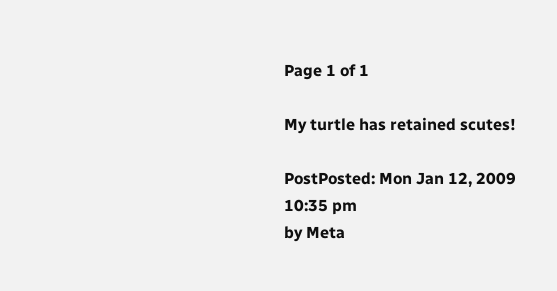Page 1 of 1

My turtle has retained scutes!

PostPosted: Mon Jan 12, 2009 10:35 pm
by Meta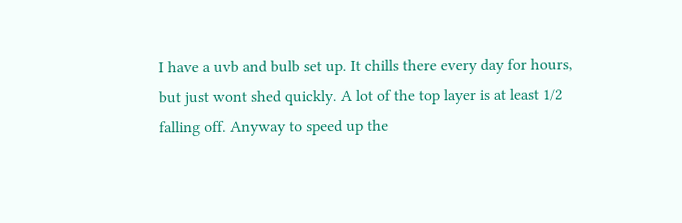I have a uvb and bulb set up. It chills there every day for hours, but just wont shed quickly. A lot of the top layer is at least 1/2 falling off. Anyway to speed up the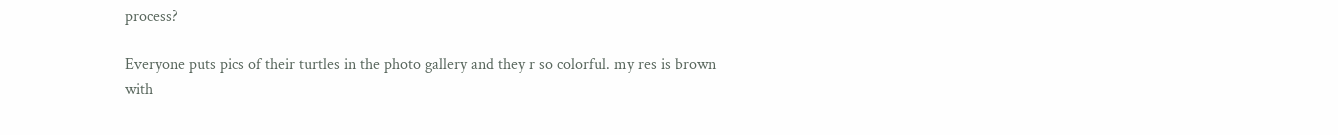process?

Everyone puts pics of their turtles in the photo gallery and they r so colorful. my res is brown with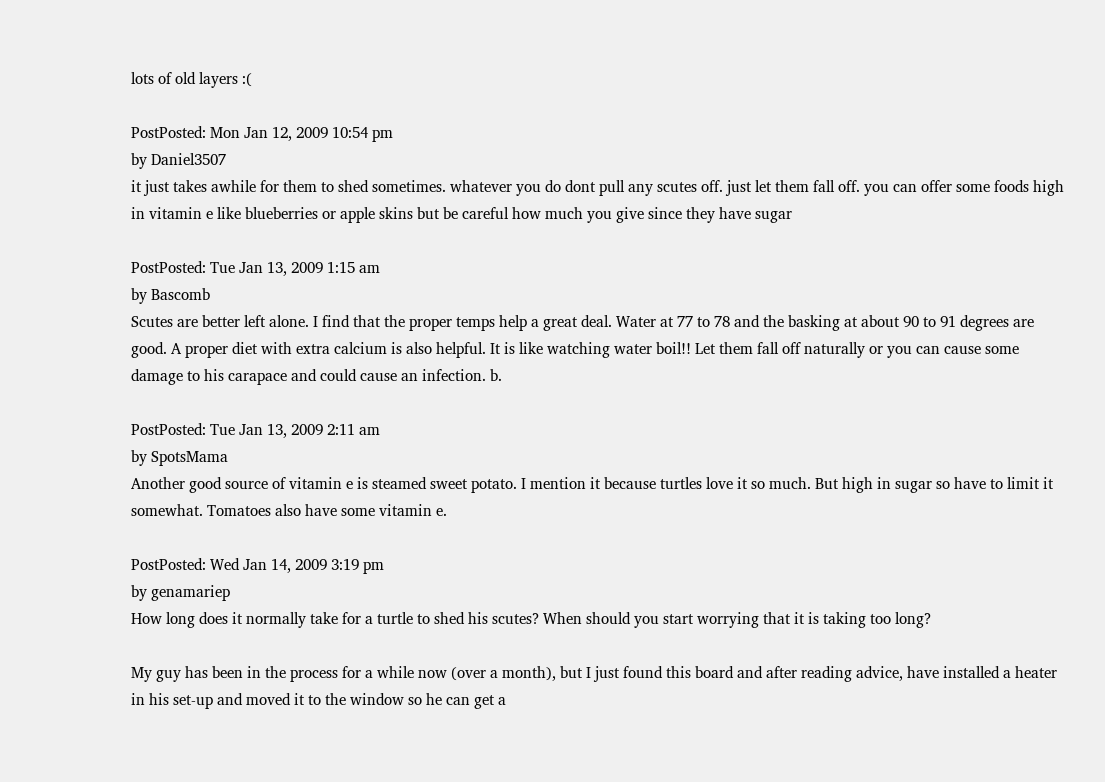lots of old layers :(

PostPosted: Mon Jan 12, 2009 10:54 pm
by Daniel3507
it just takes awhile for them to shed sometimes. whatever you do dont pull any scutes off. just let them fall off. you can offer some foods high in vitamin e like blueberries or apple skins but be careful how much you give since they have sugar

PostPosted: Tue Jan 13, 2009 1:15 am
by Bascomb
Scutes are better left alone. I find that the proper temps help a great deal. Water at 77 to 78 and the basking at about 90 to 91 degrees are good. A proper diet with extra calcium is also helpful. It is like watching water boil!! Let them fall off naturally or you can cause some damage to his carapace and could cause an infection. b.

PostPosted: Tue Jan 13, 2009 2:11 am
by SpotsMama
Another good source of vitamin e is steamed sweet potato. I mention it because turtles love it so much. But high in sugar so have to limit it somewhat. Tomatoes also have some vitamin e.

PostPosted: Wed Jan 14, 2009 3:19 pm
by genamariep
How long does it normally take for a turtle to shed his scutes? When should you start worrying that it is taking too long?

My guy has been in the process for a while now (over a month), but I just found this board and after reading advice, have installed a heater in his set-up and moved it to the window so he can get a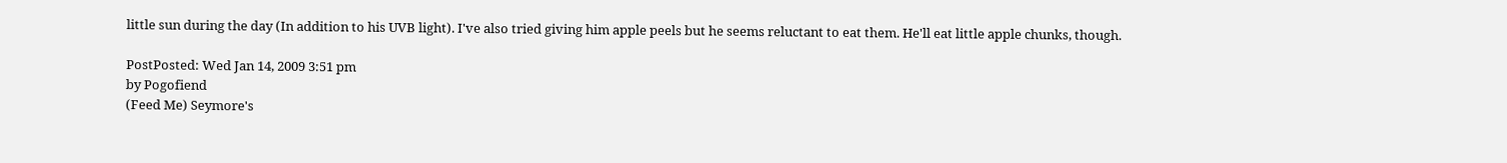little sun during the day (In addition to his UVB light). I've also tried giving him apple peels but he seems reluctant to eat them. He'll eat little apple chunks, though.

PostPosted: Wed Jan 14, 2009 3:51 pm
by Pogofiend
(Feed Me) Seymore's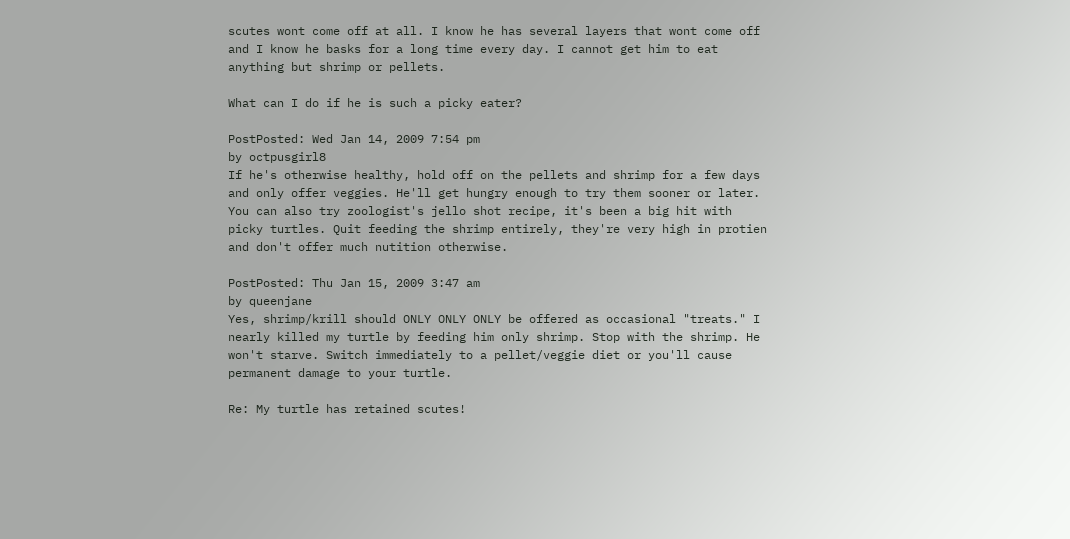scutes wont come off at all. I know he has several layers that wont come off and I know he basks for a long time every day. I cannot get him to eat anything but shrimp or pellets.

What can I do if he is such a picky eater?

PostPosted: Wed Jan 14, 2009 7:54 pm
by octpusgirl8
If he's otherwise healthy, hold off on the pellets and shrimp for a few days and only offer veggies. He'll get hungry enough to try them sooner or later. You can also try zoologist's jello shot recipe, it's been a big hit with picky turtles. Quit feeding the shrimp entirely, they're very high in protien and don't offer much nutition otherwise.

PostPosted: Thu Jan 15, 2009 3:47 am
by queenjane
Yes, shrimp/krill should ONLY ONLY ONLY be offered as occasional "treats." I nearly killed my turtle by feeding him only shrimp. Stop with the shrimp. He won't starve. Switch immediately to a pellet/veggie diet or you'll cause permanent damage to your turtle.

Re: My turtle has retained scutes!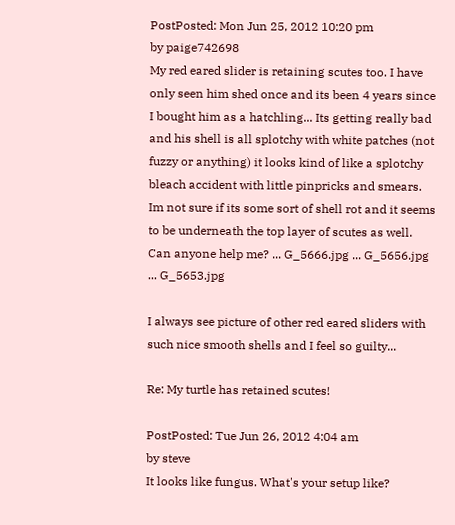PostPosted: Mon Jun 25, 2012 10:20 pm
by paige742698
My red eared slider is retaining scutes too. I have only seen him shed once and its been 4 years since I bought him as a hatchling... Its getting really bad and his shell is all splotchy with white patches (not fuzzy or anything) it looks kind of like a splotchy bleach accident with little pinpricks and smears. Im not sure if its some sort of shell rot and it seems to be underneath the top layer of scutes as well. Can anyone help me? ... G_5666.jpg ... G_5656.jpg ... G_5653.jpg

I always see picture of other red eared sliders with such nice smooth shells and I feel so guilty...

Re: My turtle has retained scutes!

PostPosted: Tue Jun 26, 2012 4:04 am
by steve
It looks like fungus. What's your setup like?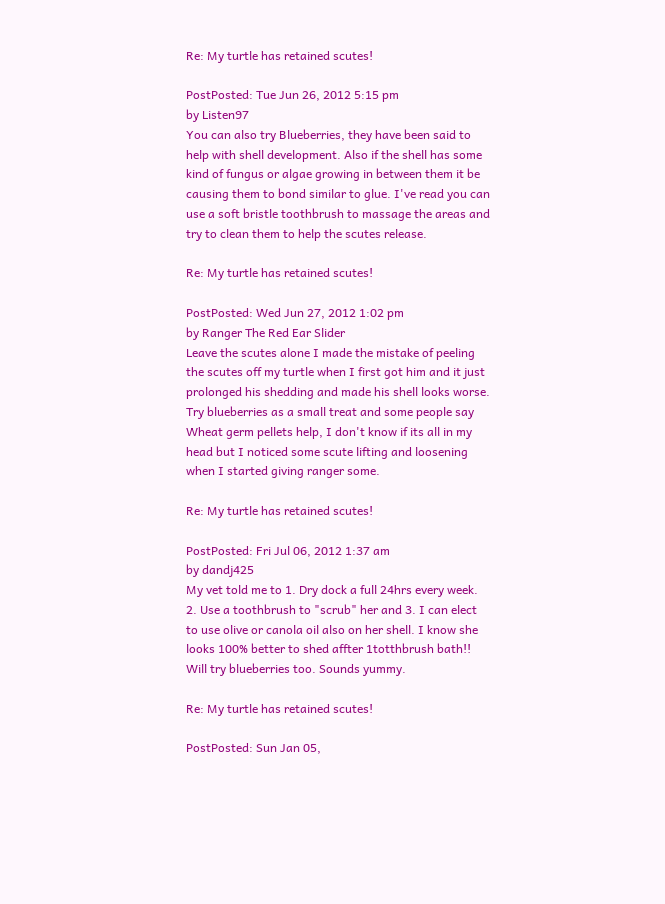Re: My turtle has retained scutes!

PostPosted: Tue Jun 26, 2012 5:15 pm
by Listen97
You can also try Blueberries, they have been said to help with shell development. Also if the shell has some kind of fungus or algae growing in between them it be causing them to bond similar to glue. I've read you can use a soft bristle toothbrush to massage the areas and try to clean them to help the scutes release.

Re: My turtle has retained scutes!

PostPosted: Wed Jun 27, 2012 1:02 pm
by Ranger The Red Ear Slider
Leave the scutes alone I made the mistake of peeling the scutes off my turtle when I first got him and it just prolonged his shedding and made his shell looks worse. Try blueberries as a small treat and some people say Wheat germ pellets help, I don't know if its all in my head but I noticed some scute lifting and loosening when I started giving ranger some.

Re: My turtle has retained scutes!

PostPosted: Fri Jul 06, 2012 1:37 am
by dandj425
My vet told me to 1. Dry dock a full 24hrs every week. 2. Use a toothbrush to "scrub" her and 3. I can elect to use olive or canola oil also on her shell. I know she looks 100% better to shed affter 1totthbrush bath!! Will try blueberries too. Sounds yummy.

Re: My turtle has retained scutes!

PostPosted: Sun Jan 05,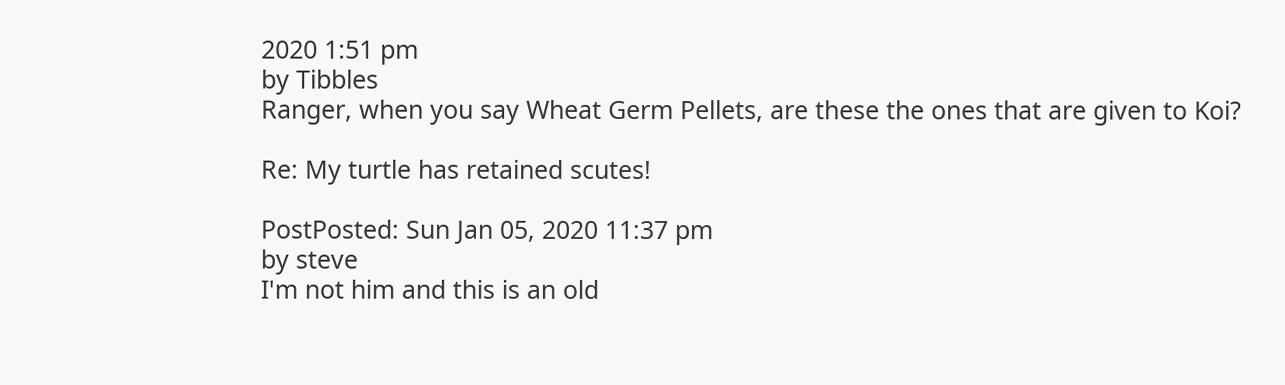2020 1:51 pm
by Tibbles
Ranger, when you say Wheat Germ Pellets, are these the ones that are given to Koi?

Re: My turtle has retained scutes!

PostPosted: Sun Jan 05, 2020 11:37 pm
by steve
I'm not him and this is an old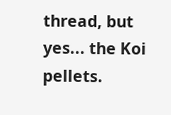thread, but yes... the Koi pellets.